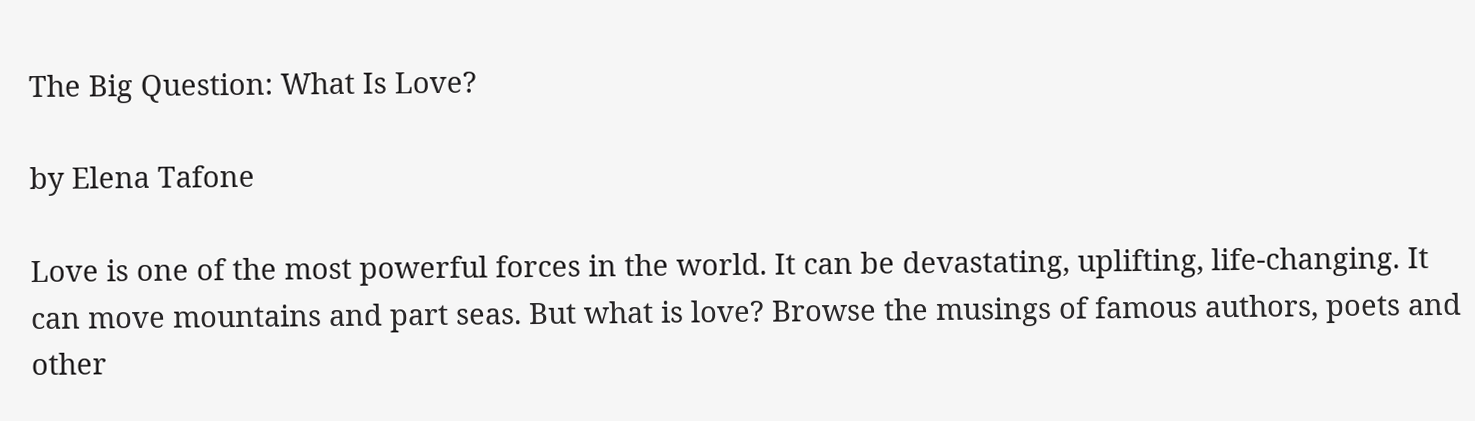The Big Question: What Is Love?

by Elena Tafone

Love is one of the most powerful forces in the world. It can be devastating, uplifting, life-changing. It can move mountains and part seas. But what is love? Browse the musings of famous authors, poets and other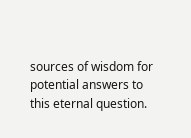sources of wisdom for potential answers to this eternal question.